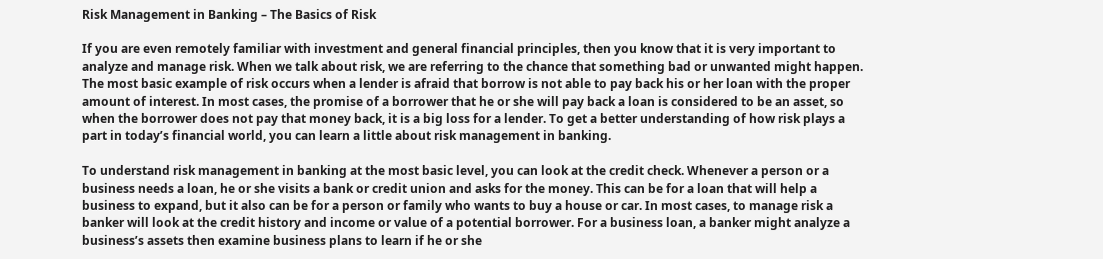Risk Management in Banking – The Basics of Risk

If you are even remotely familiar with investment and general financial principles, then you know that it is very important to analyze and manage risk. When we talk about risk, we are referring to the chance that something bad or unwanted might happen. The most basic example of risk occurs when a lender is afraid that borrow is not able to pay back his or her loan with the proper amount of interest. In most cases, the promise of a borrower that he or she will pay back a loan is considered to be an asset, so when the borrower does not pay that money back, it is a big loss for a lender. To get a better understanding of how risk plays a part in today’s financial world, you can learn a little about risk management in banking.

To understand risk management in banking at the most basic level, you can look at the credit check. Whenever a person or a business needs a loan, he or she visits a bank or credit union and asks for the money. This can be for a loan that will help a business to expand, but it also can be for a person or family who wants to buy a house or car. In most cases, to manage risk a banker will look at the credit history and income or value of a potential borrower. For a business loan, a banker might analyze a business’s assets then examine business plans to learn if he or she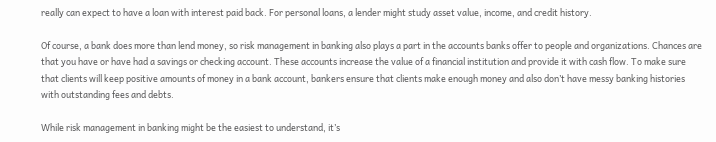really can expect to have a loan with interest paid back. For personal loans, a lender might study asset value, income, and credit history.

Of course, a bank does more than lend money, so risk management in banking also plays a part in the accounts banks offer to people and organizations. Chances are that you have or have had a savings or checking account. These accounts increase the value of a financial institution and provide it with cash flow. To make sure that clients will keep positive amounts of money in a bank account, bankers ensure that clients make enough money and also don’t have messy banking histories with outstanding fees and debts.

While risk management in banking might be the easiest to understand, it’s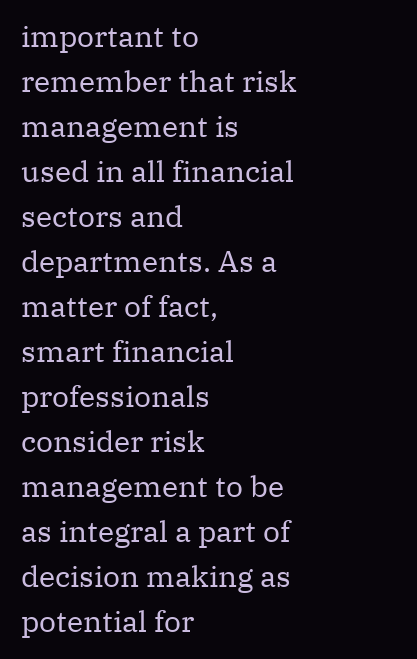important to remember that risk management is used in all financial sectors and departments. As a matter of fact, smart financial professionals consider risk management to be as integral a part of decision making as potential for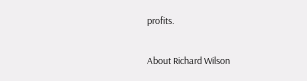profits.

About Richard Wilson